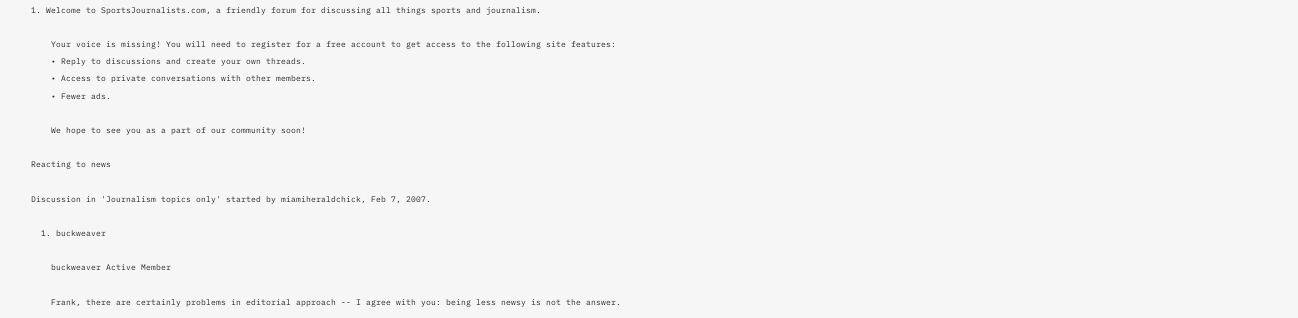1. Welcome to SportsJournalists.com, a friendly forum for discussing all things sports and journalism.

    Your voice is missing! You will need to register for a free account to get access to the following site features:
    • Reply to discussions and create your own threads.
    • Access to private conversations with other members.
    • Fewer ads.

    We hope to see you as a part of our community soon!

Reacting to news

Discussion in 'Journalism topics only' started by miamiheraldchick, Feb 7, 2007.

  1. buckweaver

    buckweaver Active Member

    Frank, there are certainly problems in editorial approach -- I agree with you: being less newsy is not the answer.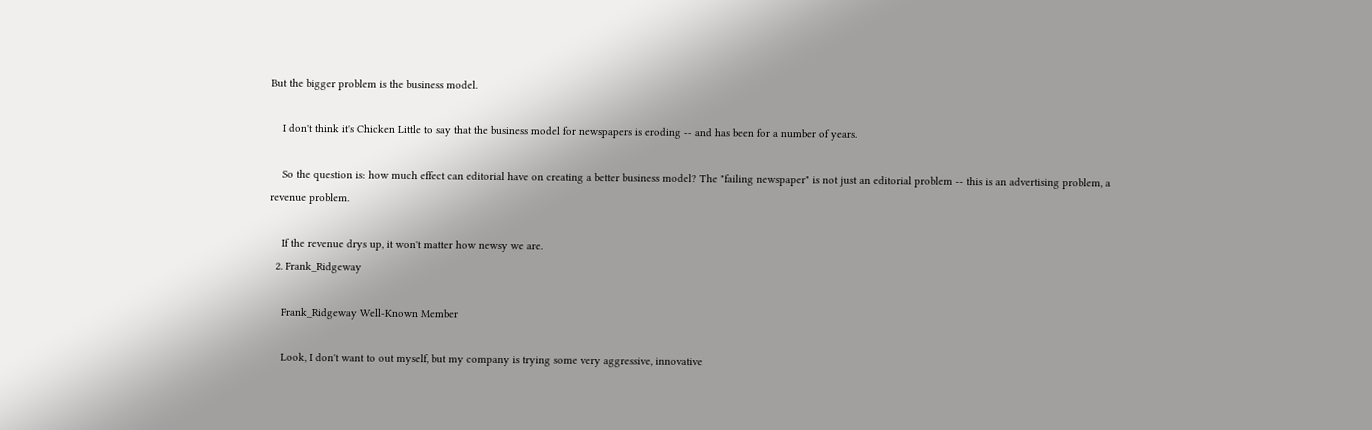But the bigger problem is the business model.

    I don't think it's Chicken Little to say that the business model for newspapers is eroding -- and has been for a number of years.

    So the question is: how much effect can editorial have on creating a better business model? The "failing newspaper" is not just an editorial problem -- this is an advertising problem, a revenue problem.

    If the revenue drys up, it won't matter how newsy we are.
  2. Frank_Ridgeway

    Frank_Ridgeway Well-Known Member

    Look, I don't want to out myself, but my company is trying some very aggressive, innovative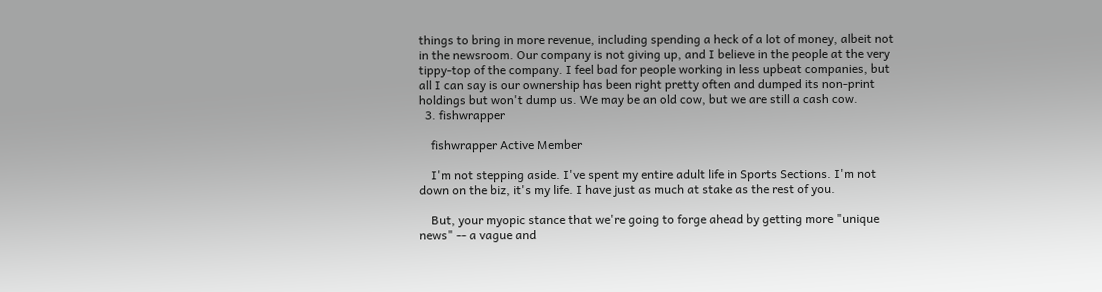things to bring in more revenue, including spending a heck of a lot of money, albeit not in the newsroom. Our company is not giving up, and I believe in the people at the very tippy-top of the company. I feel bad for people working in less upbeat companies, but all I can say is our ownership has been right pretty often and dumped its non-print holdings but won't dump us. We may be an old cow, but we are still a cash cow.
  3. fishwrapper

    fishwrapper Active Member

    I'm not stepping aside. I've spent my entire adult life in Sports Sections. I'm not down on the biz, it's my life. I have just as much at stake as the rest of you.

    But, your myopic stance that we're going to forge ahead by getting more "unique news" -- a vague and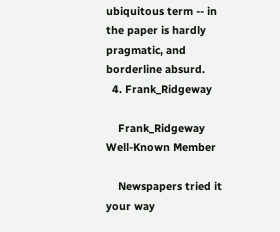ubiquitous term -- in the paper is hardly pragmatic, and borderline absurd.
  4. Frank_Ridgeway

    Frank_Ridgeway Well-Known Member

    Newspapers tried it your way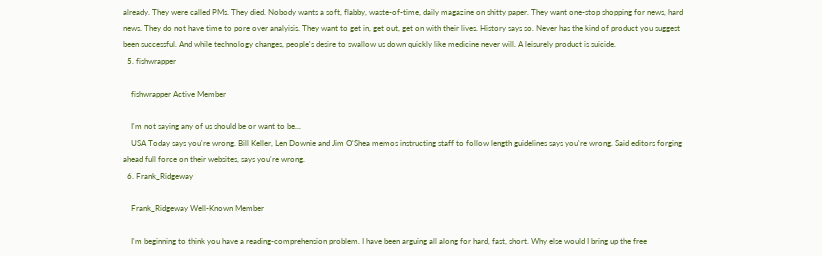already. They were called PMs. They died. Nobody wants a soft, flabby, waste-of-time, daily magazine on shitty paper. They want one-stop shopping for news, hard news. They do not have time to pore over analyisis. They want to get in, get out, get on with their lives. History says so. Never has the kind of product you suggest been successful. And while technology changes, people's desire to swallow us down quickly like medicine never will. A leisurely product is suicide.
  5. fishwrapper

    fishwrapper Active Member

    I'm not saying any of us should be or want to be...
    USA Today says you're wrong. Bill Keller, Len Downie and Jim O'Shea memos instructing staff to follow length guidelines says you're wrong. Said editors forging ahead full force on their websites, says you're wrong.
  6. Frank_Ridgeway

    Frank_Ridgeway Well-Known Member

    I'm beginning to think you have a reading-comprehension problem. I have been arguing all along for hard, fast, short. Why else would I bring up the free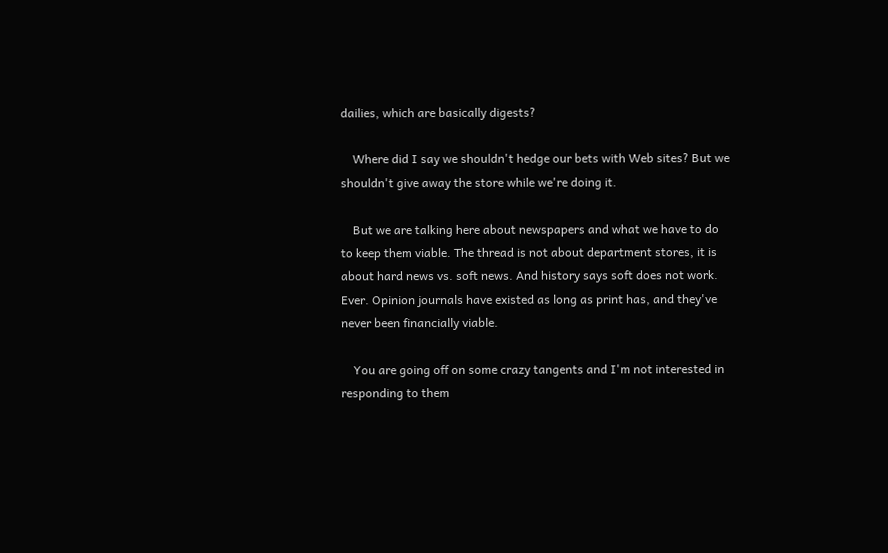dailies, which are basically digests?

    Where did I say we shouldn't hedge our bets with Web sites? But we shouldn't give away the store while we're doing it.

    But we are talking here about newspapers and what we have to do to keep them viable. The thread is not about department stores, it is about hard news vs. soft news. And history says soft does not work. Ever. Opinion journals have existed as long as print has, and they've never been financially viable.

    You are going off on some crazy tangents and I'm not interested in responding to them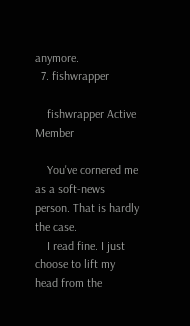anymore.
  7. fishwrapper

    fishwrapper Active Member

    You've cornered me as a soft-news person. That is hardly the case.
    I read fine. I just choose to lift my head from the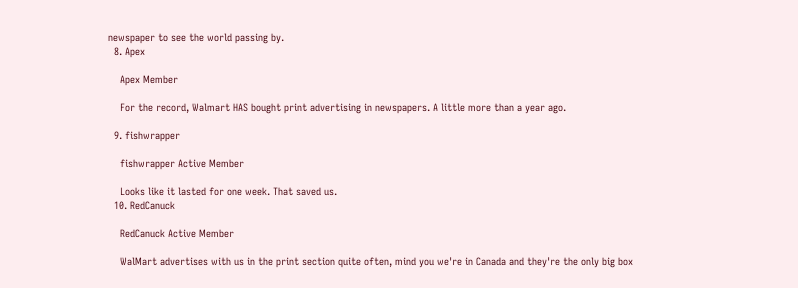newspaper to see the world passing by.
  8. Apex

    Apex Member

    For the record, Walmart HAS bought print advertising in newspapers. A little more than a year ago.

  9. fishwrapper

    fishwrapper Active Member

    Looks like it lasted for one week. That saved us.
  10. RedCanuck

    RedCanuck Active Member

    WalMart advertises with us in the print section quite often, mind you we're in Canada and they're the only big box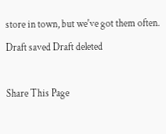store in town, but we've got them often.
Draft saved Draft deleted

Share This Page